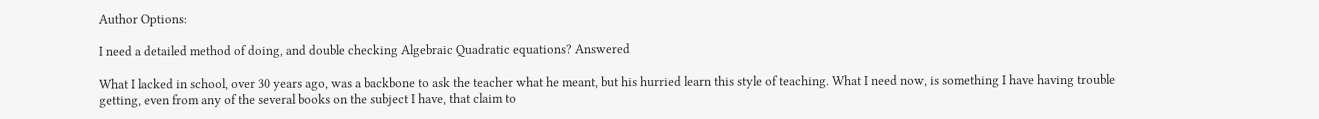Author Options:

I need a detailed method of doing, and double checking Algebraic Quadratic equations? Answered

What I lacked in school, over 30 years ago, was a backbone to ask the teacher what he meant, but his hurried learn this style of teaching. What I need now, is something I have having trouble getting, even from any of the several books on the subject I have, that claim to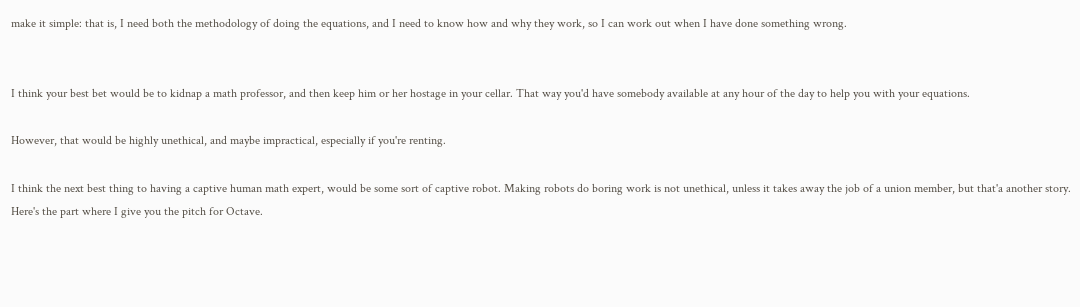make it simple: that is, I need both the methodology of doing the equations, and I need to know how and why they work, so I can work out when I have done something wrong.


I think your best bet would be to kidnap a math professor, and then keep him or her hostage in your cellar. That way you'd have somebody available at any hour of the day to help you with your equations.

However, that would be highly unethical, and maybe impractical, especially if you're renting.

I think the next best thing to having a captive human math expert, would be some sort of captive robot. Making robots do boring work is not unethical, unless it takes away the job of a union member, but that'a another story. Here's the part where I give you the pitch for Octave.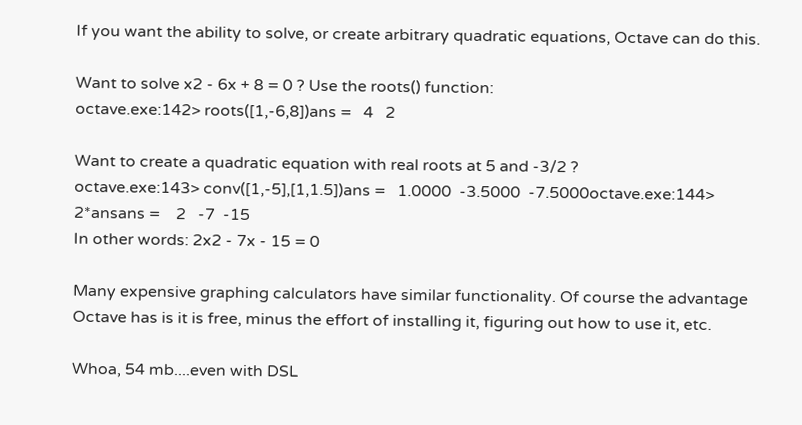If you want the ability to solve, or create arbitrary quadratic equations, Octave can do this.

Want to solve x2 - 6x + 8 = 0 ? Use the roots() function:
octave.exe:142> roots([1,-6,8])ans =   4   2

Want to create a quadratic equation with real roots at 5 and -3/2 ?
octave.exe:143> conv([1,-5],[1,1.5])ans =   1.0000  -3.5000  -7.5000octave.exe:144> 2*ansans =    2   -7  -15
In other words: 2x2 - 7x - 15 = 0

Many expensive graphing calculators have similar functionality. Of course the advantage Octave has is it is free, minus the effort of installing it, figuring out how to use it, etc.

Whoa, 54 mb....even with DSL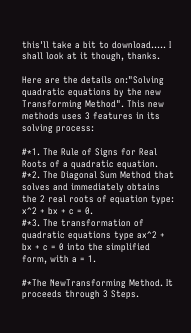this'll take a bit to download..... I shall look at it though, thanks.

Here are the details on:"Solving quadratic equations by the new Transforming Method". This new methods uses 3 features in its solving process:

#*1. The Rule of Signs for Real Roots of a quadratic equation.
#*2. The Diagonal Sum Method that solves and immediately obtains the 2 real roots of equation type: x^2 + bx + c = 0.
#*3. The transformation of quadratic equations type ax^2 + bx + c = 0 into the simplified form, with a = 1.

#*The NewTransforming Method. It proceeds through 3 Steps.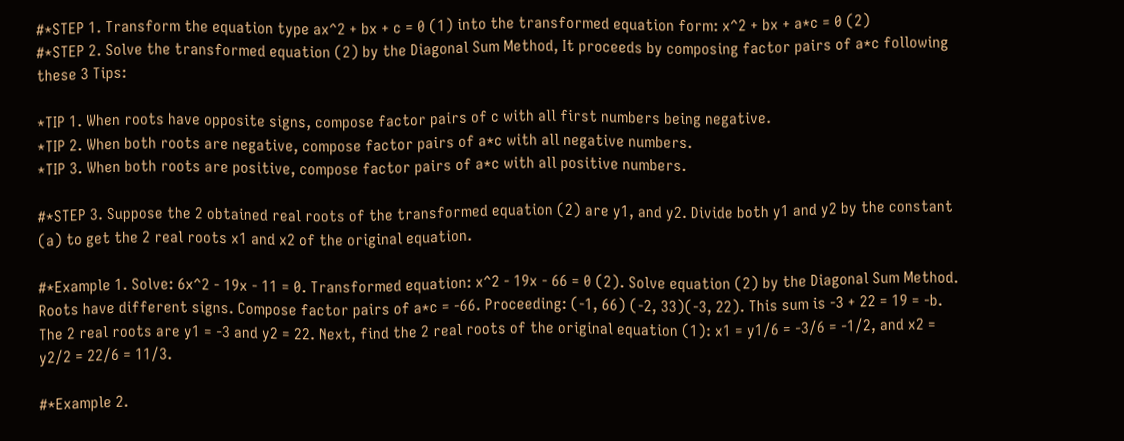#*STEP 1. Transform the equation type ax^2 + bx + c = 0 (1) into the transformed equation form: x^2 + bx + a*c = 0 (2)
#*STEP 2. Solve the transformed equation (2) by the Diagonal Sum Method, It proceeds by composing factor pairs of a*c following these 3 Tips:

*TIP 1. When roots have opposite signs, compose factor pairs of c with all first numbers being negative.
*TIP 2. When both roots are negative, compose factor pairs of a*c with all negative numbers.
*TIP 3. When both roots are positive, compose factor pairs of a*c with all positive numbers.

#*STEP 3. Suppose the 2 obtained real roots of the transformed equation (2) are y1, and y2. Divide both y1 and y2 by the constant (a) to get the 2 real roots x1 and x2 of the original equation.

#*Example 1. Solve: 6x^2 - 19x - 11 = 0. Transformed equation: x^2 - 19x - 66 = 0 (2). Solve equation (2) by the Diagonal Sum Method. Roots have different signs. Compose factor pairs of a*c = -66. Proceeding: (-1, 66) (-2, 33)(-3, 22). This sum is -3 + 22 = 19 = -b. The 2 real roots are y1 = -3 and y2 = 22. Next, find the 2 real roots of the original equation (1): x1 = y1/6 = -3/6 = -1/2, and x2 = y2/2 = 22/6 = 11/3.

#*Example 2.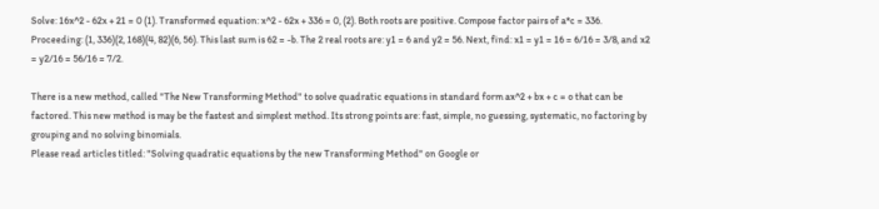Solve: 16x^2 - 62x + 21 = 0 (1). Transformed equation: x^2 - 62x + 336 = 0, (2). Both roots are positive. Compose factor pairs of a*c = 336. Proceeding: (1, 336)(2, 168)(4, 82)(6, 56). This last sum is 62 = -b. The 2 real roots are: y1 = 6 and y2 = 56. Next, find: x1 = y1 = 16 = 6/16 = 3/8, and x2 = y2/16 = 56/16 = 7/2.

There is a new method, called "The New Transforming Method" to solve quadratic equations in standard form ax^2 + bx + c = o that can be factored. This new method is may be the fastest and simplest method. Its strong points are: fast, simple, no guessing, systematic, no factoring by grouping and no solving binomials.
Please read articles titled: "Solving quadratic equations by the new Transforming Method" on Google or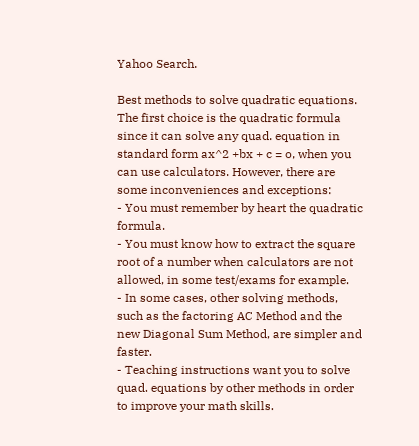Yahoo Search.

Best methods to solve quadratic equations.
The first choice is the quadratic formula since it can solve any quad. equation in standard form ax^2 +bx + c = o, when you can use calculators. However, there are some inconveniences and exceptions:
- You must remember by heart the quadratic formula.
- You must know how to extract the square root of a number when calculators are not allowed, in some test/exams for example.
- In some cases, other solving methods, such as the factoring AC Method and the new Diagonal Sum Method, are simpler and faster.
- Teaching instructions want you to solve quad. equations by other methods in order to improve your math skills.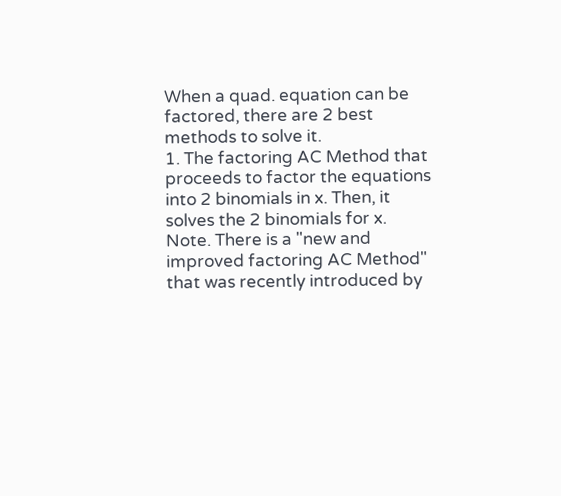When a quad. equation can be factored, there are 2 best methods to solve it.
1. The factoring AC Method that proceeds to factor the equations into 2 binomials in x. Then, it solves the 2 binomials for x.
Note. There is a "new and improved factoring AC Method" that was recently introduced by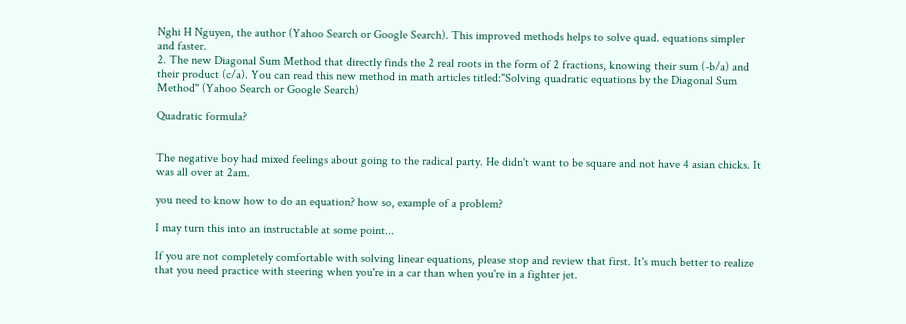Nghi H Nguyen, the author (Yahoo Search or Google Search). This improved methods helps to solve quad. equations simpler and faster.
2. The new Diagonal Sum Method that directly finds the 2 real roots in the form of 2 fractions, knowing their sum (-b/a) and their product (c/a). You can read this new method in math articles titled:"Solving quadratic equations by the Diagonal Sum Method" (Yahoo Search or Google Search)

Quadratic formula?


The negative boy had mixed feelings about going to the radical party. He didn't want to be square and not have 4 asian chicks. It was all over at 2am.

you need to know how to do an equation? how so, example of a problem?

I may turn this into an instructable at some point...

If you are not completely comfortable with solving linear equations, please stop and review that first. It's much better to realize that you need practice with steering when you're in a car than when you're in a fighter jet.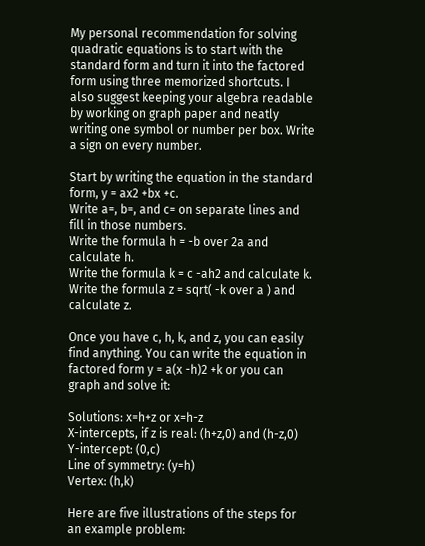My personal recommendation for solving quadratic equations is to start with the standard form and turn it into the factored form using three memorized shortcuts. I also suggest keeping your algebra readable by working on graph paper and neatly writing one symbol or number per box. Write a sign on every number.

Start by writing the equation in the standard form, y = ax2 +bx +c.
Write a=, b=, and c= on separate lines and fill in those numbers.
Write the formula h = -b over 2a and calculate h.
Write the formula k = c -ah2 and calculate k.
Write the formula z = sqrt( -k over a ) and calculate z.

Once you have c, h, k, and z, you can easily find anything. You can write the equation in factored form y = a(x -h)2 +k or you can graph and solve it:

Solutions: x=h+z or x=h-z
X-intercepts, if z is real: (h+z,0) and (h-z,0)
Y-intercept: (0,c)
Line of symmetry: (y=h)
Vertex: (h,k)

Here are five illustrations of the steps for an example problem: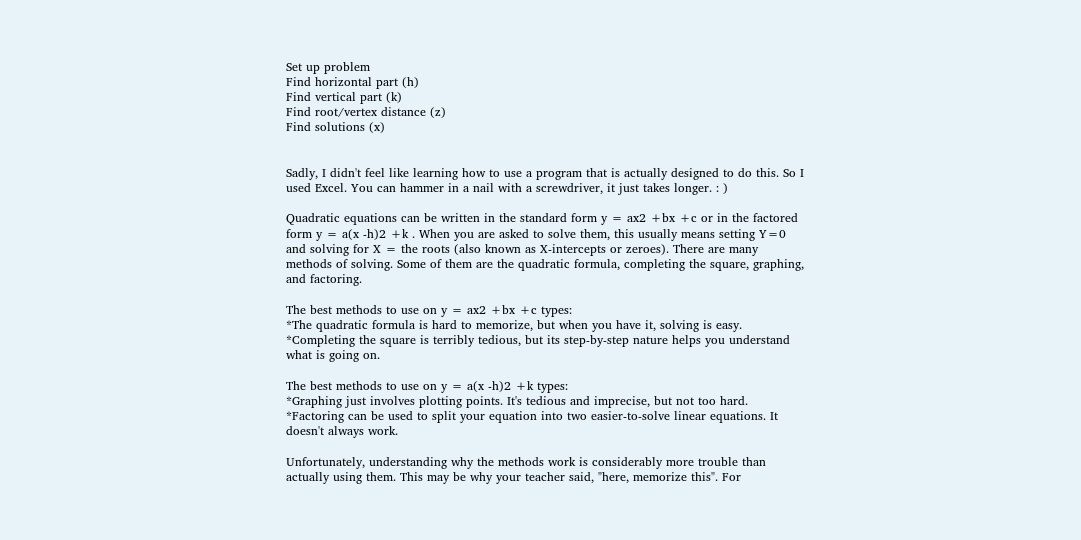Set up problem
Find horizontal part (h)
Find vertical part (k)
Find root/vertex distance (z)
Find solutions (x)


Sadly, I didn't feel like learning how to use a program that is actually designed to do this. So I used Excel. You can hammer in a nail with a screwdriver, it just takes longer. : )

Quadratic equations can be written in the standard form y = ax2 +bx +c or in the factored form y = a(x -h)2 +k . When you are asked to solve them, this usually means setting Y=0 and solving for X = the roots (also known as X-intercepts or zeroes). There are many methods of solving. Some of them are the quadratic formula, completing the square, graphing, and factoring.

The best methods to use on y = ax2 +bx +c types:
*The quadratic formula is hard to memorize, but when you have it, solving is easy.
*Completing the square is terribly tedious, but its step-by-step nature helps you understand what is going on.

The best methods to use on y = a(x -h)2 +k types:
*Graphing just involves plotting points. It's tedious and imprecise, but not too hard.
*Factoring can be used to split your equation into two easier-to-solve linear equations. It doesn't always work.

Unfortunately, understanding why the methods work is considerably more trouble than actually using them. This may be why your teacher said, "here, memorize this". For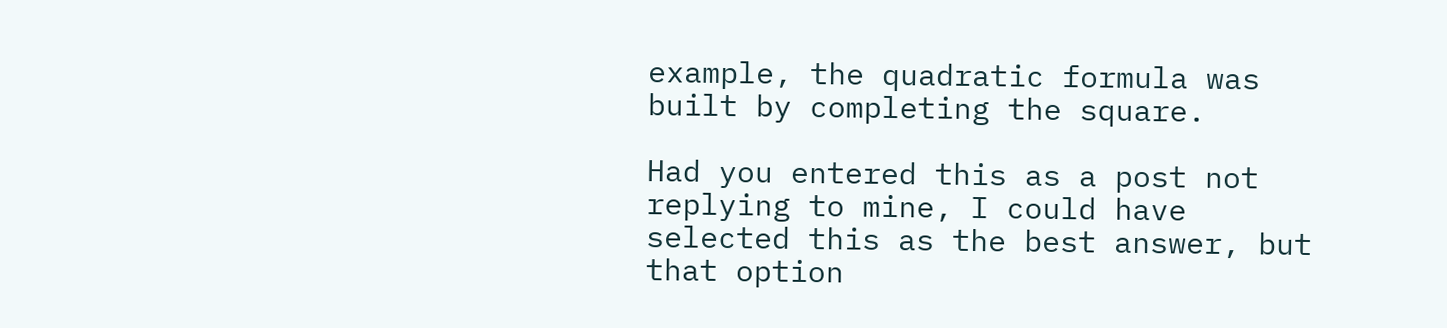example, the quadratic formula was built by completing the square.

Had you entered this as a post not replying to mine, I could have selected this as the best answer, but that option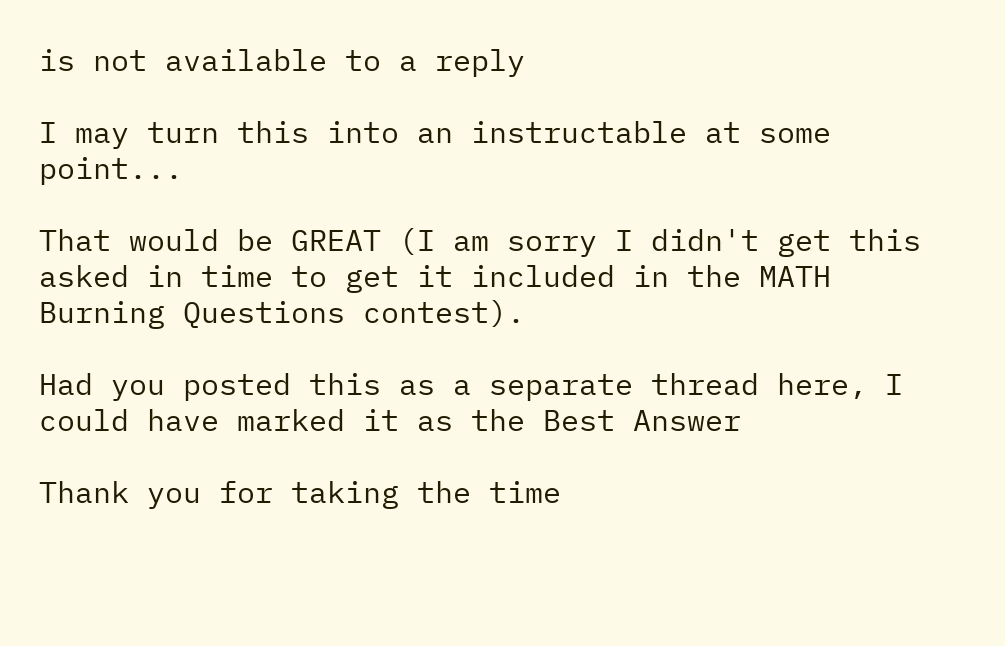is not available to a reply

I may turn this into an instructable at some point...

That would be GREAT (I am sorry I didn't get this asked in time to get it included in the MATH Burning Questions contest).

Had you posted this as a separate thread here, I could have marked it as the Best Answer

Thank you for taking the time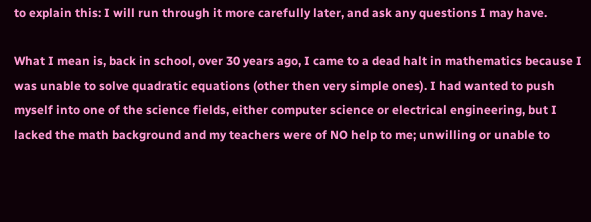to explain this: I will run through it more carefully later, and ask any questions I may have.

What I mean is, back in school, over 30 years ago, I came to a dead halt in mathematics because I was unable to solve quadratic equations (other then very simple ones). I had wanted to push myself into one of the science fields, either computer science or electrical engineering, but I lacked the math background and my teachers were of NO help to me; unwilling or unable to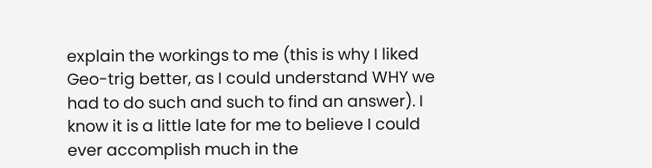explain the workings to me (this is why I liked Geo-trig better, as I could understand WHY we had to do such and such to find an answer). I know it is a little late for me to believe I could ever accomplish much in the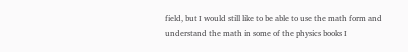field, but I would still like to be able to use the math form and understand the math in some of the physics books I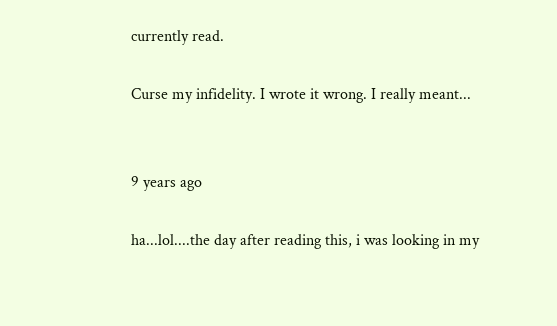currently read.

Curse my infidelity. I wrote it wrong. I really meant...


9 years ago

ha...lol....the day after reading this, i was looking in my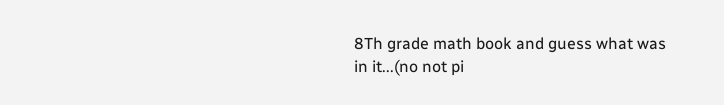8Th grade math book and guess what was in it...(no not pi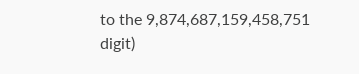to the 9,874,687,159,458,751 digit)